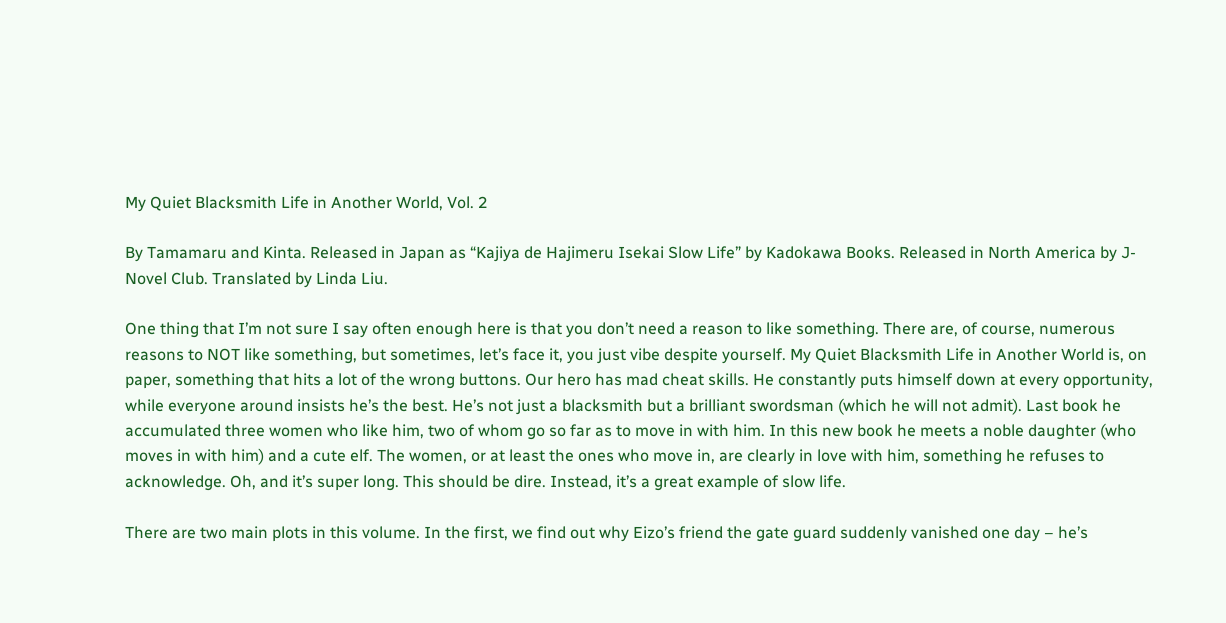My Quiet Blacksmith Life in Another World, Vol. 2

By Tamamaru and Kinta. Released in Japan as “Kajiya de Hajimeru Isekai Slow Life” by Kadokawa Books. Released in North America by J-Novel Club. Translated by Linda Liu.

One thing that I’m not sure I say often enough here is that you don’t need a reason to like something. There are, of course, numerous reasons to NOT like something, but sometimes, let’s face it, you just vibe despite yourself. My Quiet Blacksmith Life in Another World is, on paper, something that hits a lot of the wrong buttons. Our hero has mad cheat skills. He constantly puts himself down at every opportunity, while everyone around insists he’s the best. He’s not just a blacksmith but a brilliant swordsman (which he will not admit). Last book he accumulated three women who like him, two of whom go so far as to move in with him. In this new book he meets a noble daughter (who moves in with him) and a cute elf. The women, or at least the ones who move in, are clearly in love with him, something he refuses to acknowledge. Oh, and it’s super long. This should be dire. Instead, it’s a great example of slow life.

There are two main plots in this volume. In the first, we find out why Eizo’s friend the gate guard suddenly vanished one day – he’s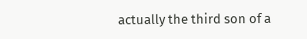actually the third son of a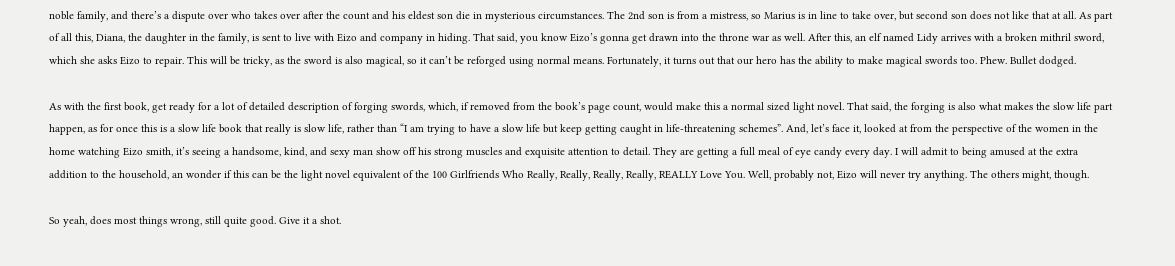noble family, and there’s a dispute over who takes over after the count and his eldest son die in mysterious circumstances. The 2nd son is from a mistress, so Marius is in line to take over, but second son does not like that at all. As part of all this, Diana, the daughter in the family, is sent to live with Eizo and company in hiding. That said, you know Eizo’s gonna get drawn into the throne war as well. After this, an elf named Lidy arrives with a broken mithril sword, which she asks Eizo to repair. This will be tricky, as the sword is also magical, so it can’t be reforged using normal means. Fortunately, it turns out that our hero has the ability to make magical swords too. Phew. Bullet dodged.

As with the first book, get ready for a lot of detailed description of forging swords, which, if removed from the book’s page count, would make this a normal sized light novel. That said, the forging is also what makes the slow life part happen, as for once this is a slow life book that really is slow life, rather than “I am trying to have a slow life but keep getting caught in life-threatening schemes”. And, let’s face it, looked at from the perspective of the women in the home watching Eizo smith, it’s seeing a handsome, kind, and sexy man show off his strong muscles and exquisite attention to detail. They are getting a full meal of eye candy every day. I will admit to being amused at the extra addition to the household, an wonder if this can be the light novel equivalent of the 100 Girlfriends Who Really, Really, Really, Really, REALLY Love You. Well, probably not, Eizo will never try anything. The others might, though.

So yeah, does most things wrong, still quite good. Give it a shot.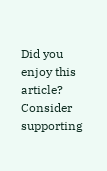Did you enjoy this article? Consider supporting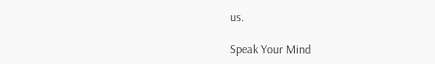us.

Speak Your Mind